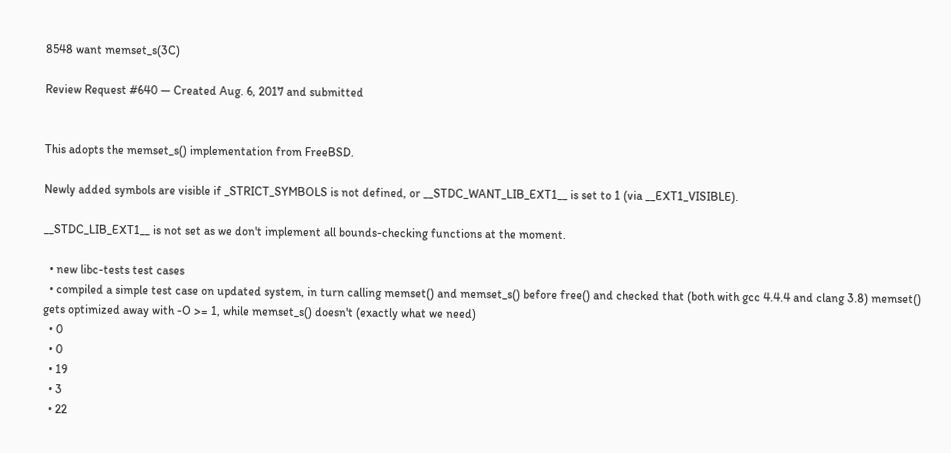8548 want memset_s(3C)

Review Request #640 — Created Aug. 6, 2017 and submitted


This adopts the memset_s() implementation from FreeBSD.

Newly added symbols are visible if _STRICT_SYMBOLS is not defined, or __STDC_WANT_LIB_EXT1__ is set to 1 (via __EXT1_VISIBLE).

__STDC_LIB_EXT1__ is not set as we don't implement all bounds-checking functions at the moment.

  • new libc-tests test cases
  • compiled a simple test case on updated system, in turn calling memset() and memset_s() before free() and checked that (both with gcc 4.4.4 and clang 3.8) memset() gets optimized away with -O >= 1, while memset_s() doesn't (exactly what we need)
  • 0
  • 0
  • 19
  • 3
  • 22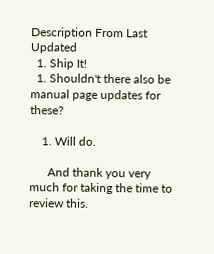Description From Last Updated
  1. Ship It!
  1. Shouldn't there also be manual page updates for these?

    1. Will do.

      And thank you very much for taking the time to review this.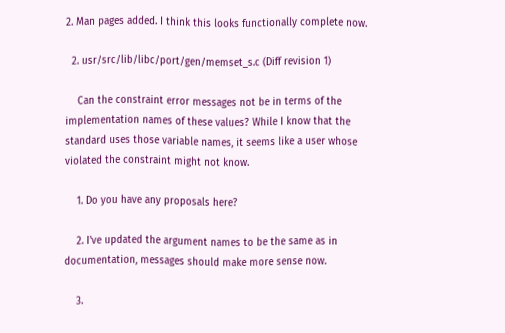2. Man pages added. I think this looks functionally complete now.

  2. usr/src/lib/libc/port/gen/memset_s.c (Diff revision 1)

    Can the constraint error messages not be in terms of the implementation names of these values? While I know that the standard uses those variable names, it seems like a user whose violated the constraint might not know.

    1. Do you have any proposals here?

    2. I've updated the argument names to be the same as in documentation, messages should make more sense now.

    3.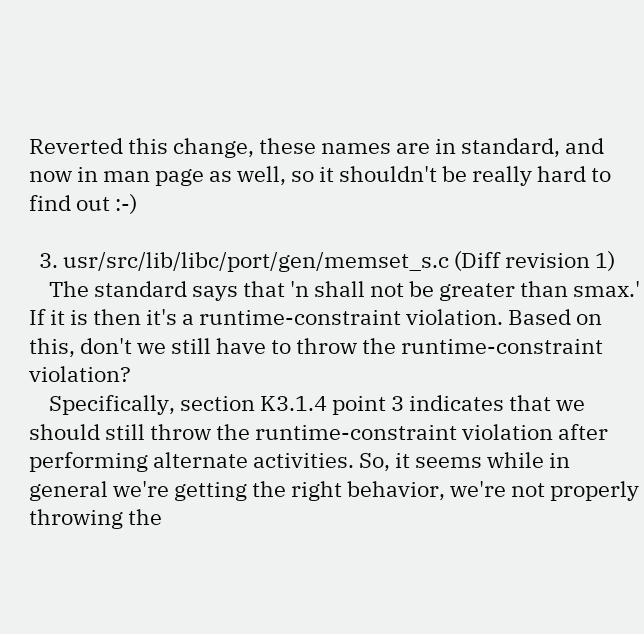Reverted this change, these names are in standard, and now in man page as well, so it shouldn't be really hard to find out :-)

  3. usr/src/lib/libc/port/gen/memset_s.c (Diff revision 1)
    The standard says that 'n shall not be greater than smax.' If it is then it's a runtime-constraint violation. Based on this, don't we still have to throw the runtime-constraint violation?
    Specifically, section K3.1.4 point 3 indicates that we should still throw the runtime-constraint violation after performing alternate activities. So, it seems while in general we're getting the right behavior, we're not properly throwing the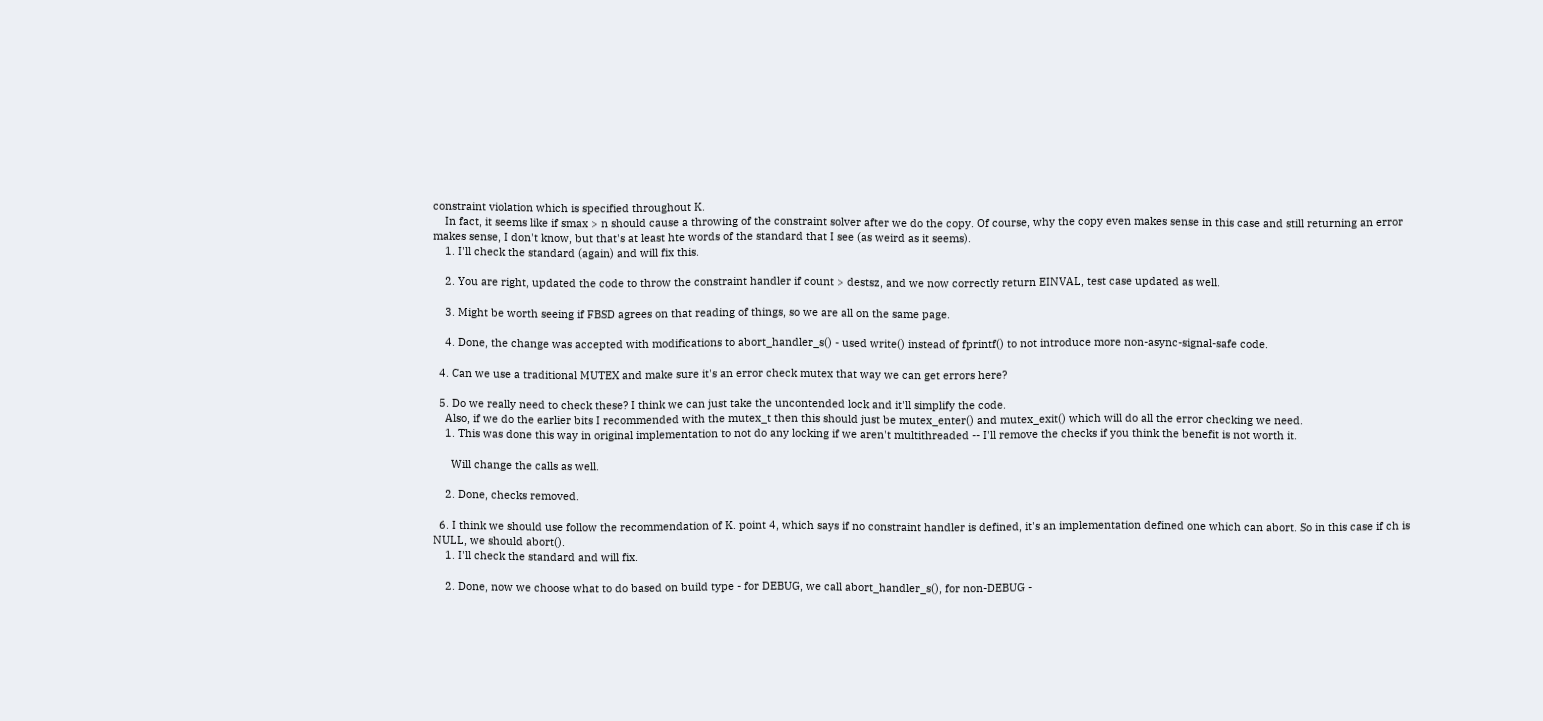constraint violation which is specified throughout K.
    In fact, it seems like if smax > n should cause a throwing of the constraint solver after we do the copy. Of course, why the copy even makes sense in this case and still returning an error makes sense, I don't know, but that's at least hte words of the standard that I see (as weird as it seems).
    1. I'll check the standard (again) and will fix this.

    2. You are right, updated the code to throw the constraint handler if count > destsz, and we now correctly return EINVAL, test case updated as well.

    3. Might be worth seeing if FBSD agrees on that reading of things, so we are all on the same page.

    4. Done, the change was accepted with modifications to abort_handler_s() - used write() instead of fprintf() to not introduce more non-async-signal-safe code.

  4. Can we use a traditional MUTEX and make sure it's an error check mutex that way we can get errors here?

  5. Do we really need to check these? I think we can just take the uncontended lock and it'll simplify the code.
    Also, if we do the earlier bits I recommended with the mutex_t then this should just be mutex_enter() and mutex_exit() which will do all the error checking we need.
    1. This was done this way in original implementation to not do any locking if we aren't multithreaded -- I'll remove the checks if you think the benefit is not worth it.

      Will change the calls as well.

    2. Done, checks removed.

  6. I think we should use follow the recommendation of K. point 4, which says if no constraint handler is defined, it's an implementation defined one which can abort. So in this case if ch is NULL, we should abort().
    1. I'll check the standard and will fix.

    2. Done, now we choose what to do based on build type - for DEBUG, we call abort_handler_s(), for non-DEBUG -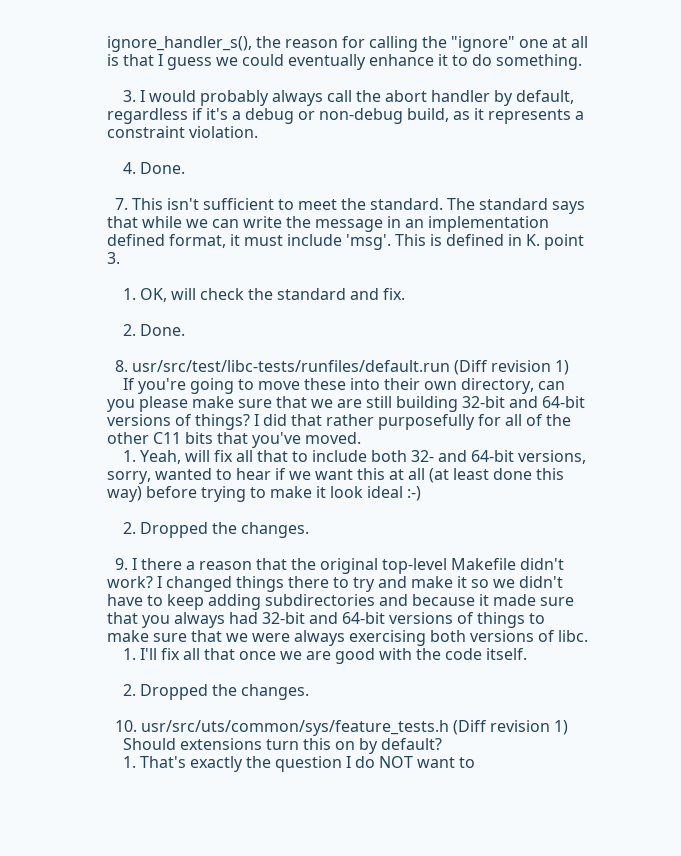ignore_handler_s(), the reason for calling the "ignore" one at all is that I guess we could eventually enhance it to do something.

    3. I would probably always call the abort handler by default, regardless if it's a debug or non-debug build, as it represents a constraint violation.

    4. Done.

  7. This isn't sufficient to meet the standard. The standard says that while we can write the message in an implementation defined format, it must include 'msg'. This is defined in K. point 3.

    1. OK, will check the standard and fix.

    2. Done.

  8. usr/src/test/libc-tests/runfiles/default.run (Diff revision 1)
    If you're going to move these into their own directory, can you please make sure that we are still building 32-bit and 64-bit versions of things? I did that rather purposefully for all of the other C11 bits that you've moved.
    1. Yeah, will fix all that to include both 32- and 64-bit versions, sorry, wanted to hear if we want this at all (at least done this way) before trying to make it look ideal :-)

    2. Dropped the changes.

  9. I there a reason that the original top-level Makefile didn't work? I changed things there to try and make it so we didn't have to keep adding subdirectories and because it made sure that you always had 32-bit and 64-bit versions of things to make sure that we were always exercising both versions of libc.
    1. I'll fix all that once we are good with the code itself.

    2. Dropped the changes.

  10. usr/src/uts/common/sys/feature_tests.h (Diff revision 1)
    Should extensions turn this on by default?
    1. That's exactly the question I do NOT want to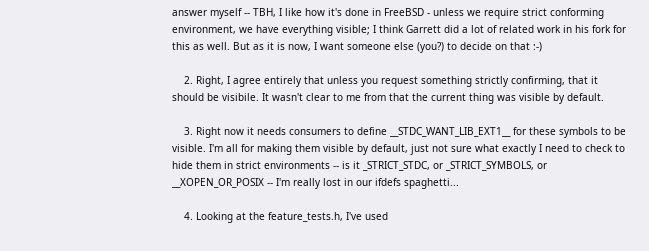answer myself -- TBH, I like how it's done in FreeBSD - unless we require strict conforming environment, we have everything visible; I think Garrett did a lot of related work in his fork for this as well. But as it is now, I want someone else (you?) to decide on that :-)

    2. Right, I agree entirely that unless you request something strictly confirming, that it should be visibile. It wasn't clear to me from that the current thing was visible by default.

    3. Right now it needs consumers to define __STDC_WANT_LIB_EXT1__ for these symbols to be visible. I'm all for making them visible by default, just not sure what exactly I need to check to hide them in strict environments -- is it _STRICT_STDC, or _STRICT_SYMBOLS, or __XOPEN_OR_POSIX -- I'm really lost in our ifdefs spaghetti...

    4. Looking at the feature_tests.h, I've used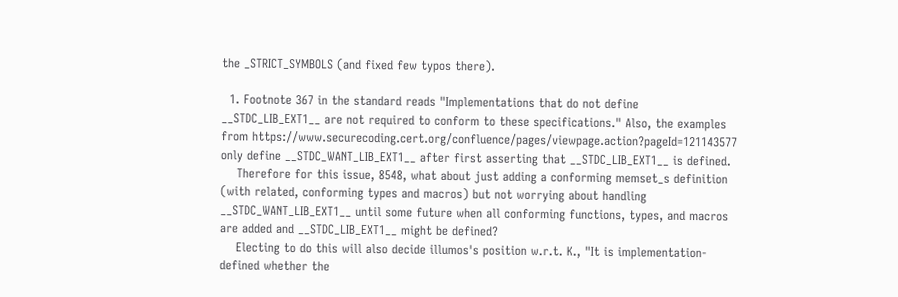the _STRICT_SYMBOLS (and fixed few typos there).

  1. Footnote 367 in the standard reads "Implementations that do not define __STDC_LIB_EXT1__ are not required to conform to these specifications." Also, the examples from https://www.securecoding.cert.org/confluence/pages/viewpage.action?pageId=121143577 only define __STDC_WANT_LIB_EXT1__ after first asserting that __STDC_LIB_EXT1__ is defined.
    Therefore for this issue, 8548, what about just adding a conforming memset_s definition (with related, conforming types and macros) but not worrying about handling __STDC_WANT_LIB_EXT1__ until some future when all conforming functions, types, and macros are added and __STDC_LIB_EXT1__ might be defined?
    Electing to do this will also decide illumos's position w.r.t. K., "It is implementation-defined whether the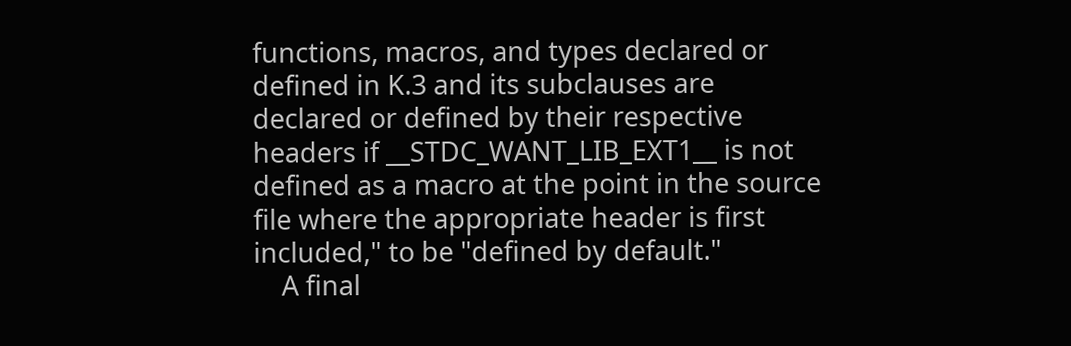functions, macros, and types declared or defined in K.3 and its subclauses are declared or defined by their respective headers if __STDC_WANT_LIB_EXT1__ is not defined as a macro at the point in the source file where the appropriate header is first included," to be "defined by default."
    A final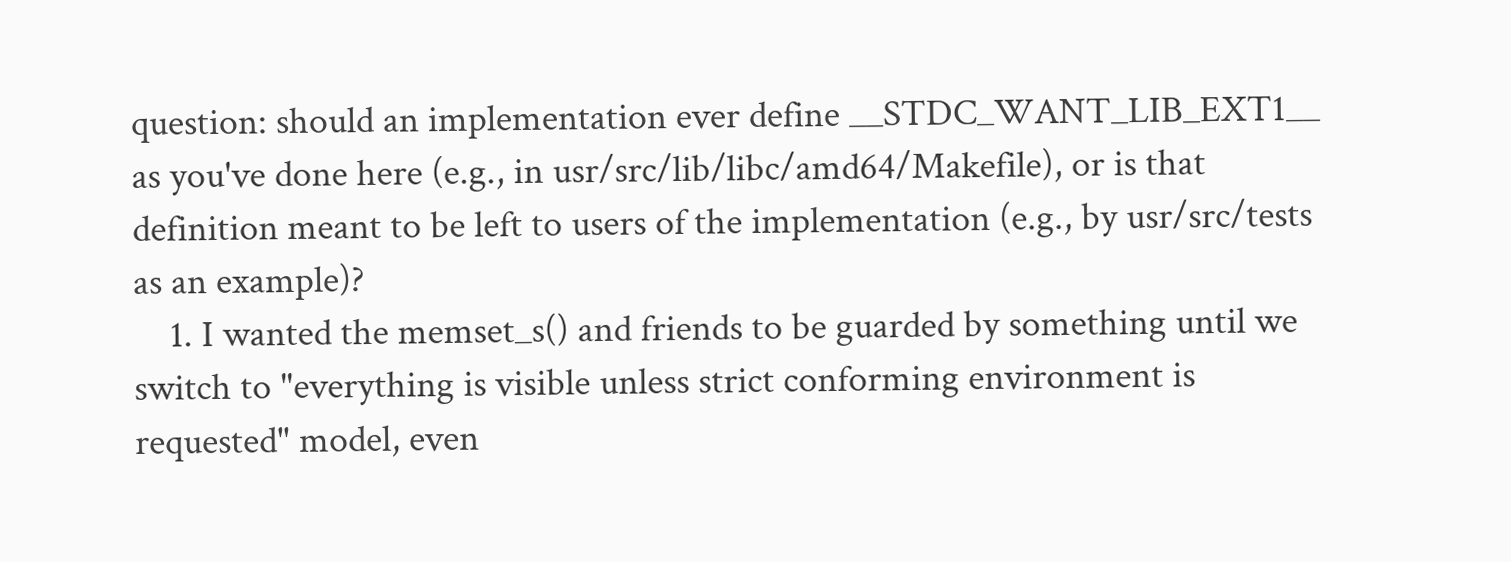question: should an implementation ever define __STDC_WANT_LIB_EXT1__ as you've done here (e.g., in usr/src/lib/libc/amd64/Makefile), or is that definition meant to be left to users of the implementation (e.g., by usr/src/tests as an example)?
    1. I wanted the memset_s() and friends to be guarded by something until we switch to "everything is visible unless strict conforming environment is requested" model, even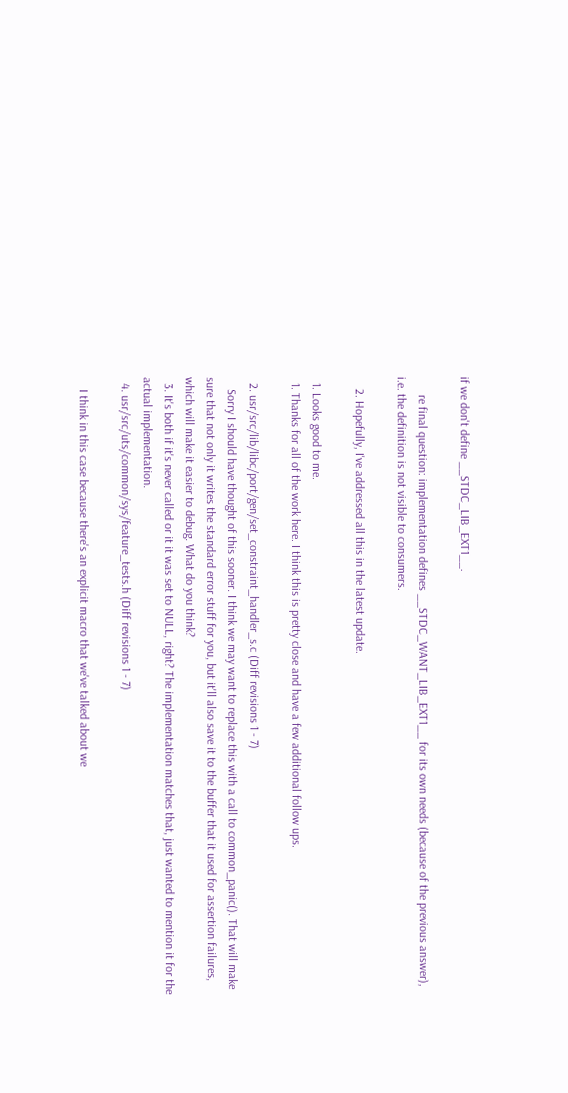if we don't define __STDC_LIB_EXT1__.

      re final question: implementation defines __STDC_WANT_LIB_EXT1__ for its own needs (because of the previous answer), i.e. the definition is not visible to consumers.

    2. Hopefully, I've addressed all this in the latest update.

  1. Looks good to me.
  1. Thanks for all of the work here. I think this is pretty close and have a few additional follow ups.

  2. usr/src/lib/libc/port/gen/set_constraint_handler_s.c (Diff revisions 1 - 7)
    Sorry I should have thought of this sooner. I think we may want to replace this with a call to common_panic(). That will make sure that not only it writes the standard error stuff for you, but it'll also save it to the buffer that it used for assertion failures, which will make it easier to debug. What do you think?
  3. It's both if it's never called or it it was set to NULL, right? The implementation matches that, just wanted to mention it for the actual implementation.
  4. usr/src/uts/common/sys/feature_tests.h (Diff revisions 1 - 7)

    I think in this case because there's an explicit macro that we've talked about we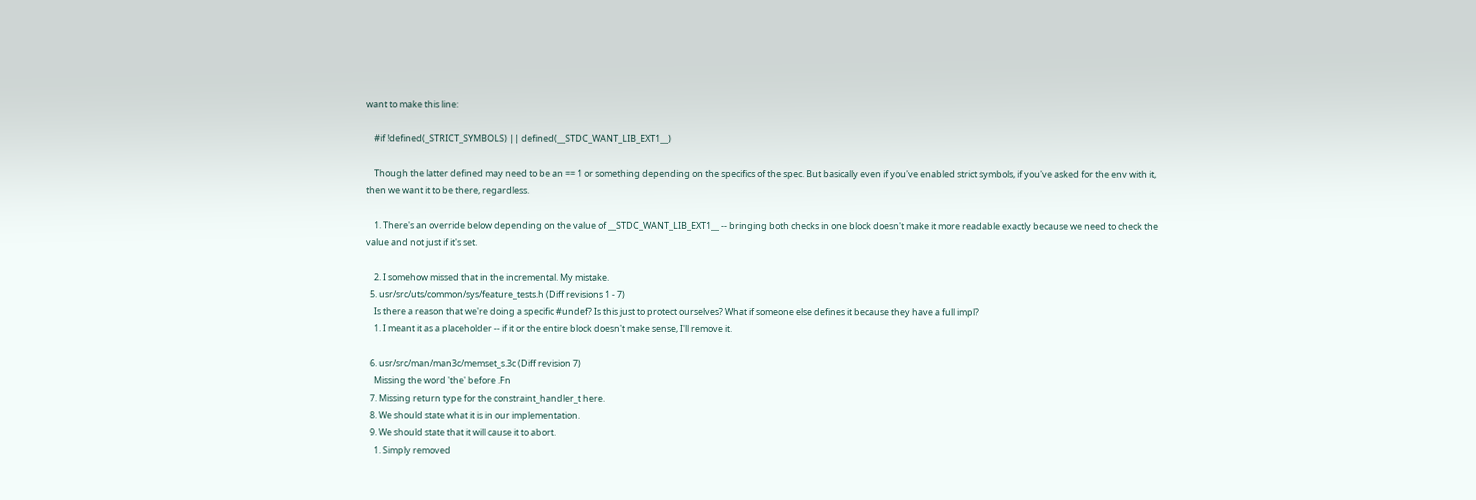want to make this line:

    #if !defined(_STRICT_SYMBOLS) || defined(__STDC_WANT_LIB_EXT1__)

    Though the latter defined may need to be an == 1 or something depending on the specifics of the spec. But basically even if you've enabled strict symbols, if you've asked for the env with it, then we want it to be there, regardless.

    1. There's an override below depending on the value of __STDC_WANT_LIB_EXT1__ -- bringing both checks in one block doesn't make it more readable exactly because we need to check the value and not just if it's set.

    2. I somehow missed that in the incremental. My mistake.
  5. usr/src/uts/common/sys/feature_tests.h (Diff revisions 1 - 7)
    Is there a reason that we're doing a specific #undef? Is this just to protect ourselves? What if someone else defines it because they have a full impl?
    1. I meant it as a placeholder -- if it or the entire block doesn't make sense, I'll remove it.

  6. usr/src/man/man3c/memset_s.3c (Diff revision 7)
    Missing the word 'the' before .Fn
  7. Missing return type for the constraint_handler_t here.
  8. We should state what it is in our implementation.
  9. We should state that it will cause it to abort.
    1. Simply removed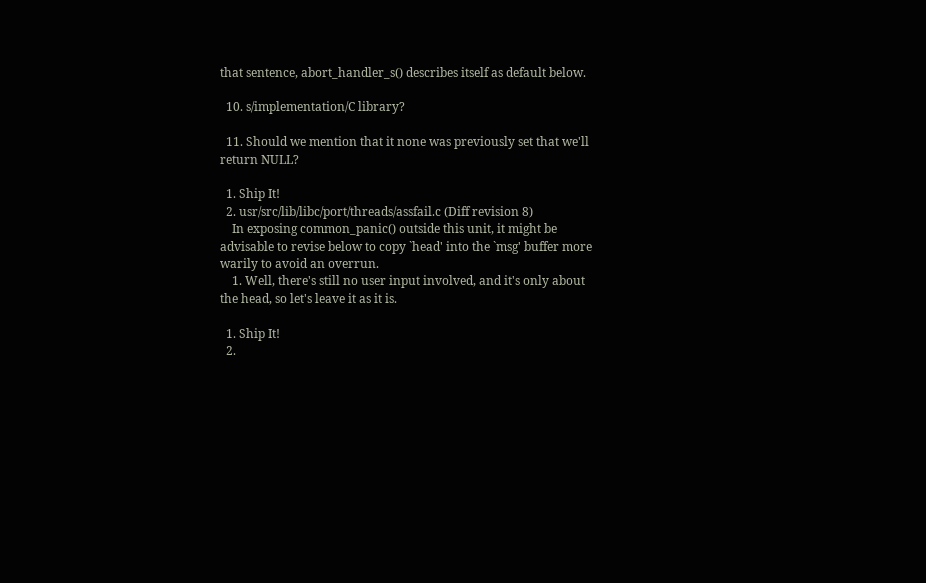that sentence, abort_handler_s() describes itself as default below.

  10. s/implementation/C library?

  11. Should we mention that it none was previously set that we'll return NULL?

  1. Ship It!
  2. usr/src/lib/libc/port/threads/assfail.c (Diff revision 8)
    In exposing common_panic() outside this unit, it might be advisable to revise below to copy `head' into the `msg' buffer more warily to avoid an overrun.
    1. Well, there's still no user input involved, and it's only about the head, so let's leave it as it is.

  1. Ship It!
  2.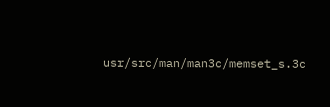usr/src/man/man3c/memset_s.3c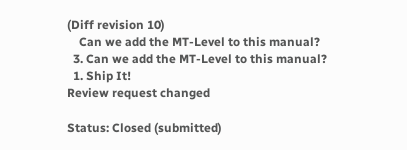(Diff revision 10)
    Can we add the MT-Level to this manual?
  3. Can we add the MT-Level to this manual?
  1. Ship It!
Review request changed

Status: Closed (submitted)